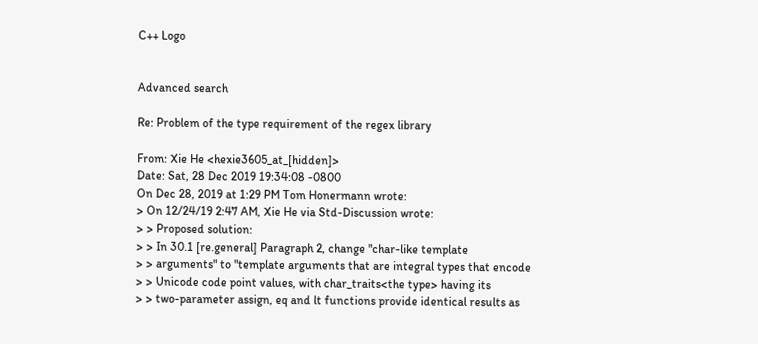C++ Logo


Advanced search

Re: Problem of the type requirement of the regex library

From: Xie He <hexie3605_at_[hidden]>
Date: Sat, 28 Dec 2019 19:34:08 -0800
On Dec 28, 2019 at 1:29 PM Tom Honermann wrote:
> On 12/24/19 2:47 AM, Xie He via Std-Discussion wrote:
> > Proposed solution:
> > In 30.1 [re.general] Paragraph 2, change "char-like template
> > arguments" to "template arguments that are integral types that encode
> > Unicode code point values, with char_traits<the type> having its
> > two-parameter assign, eq and lt functions provide identical results as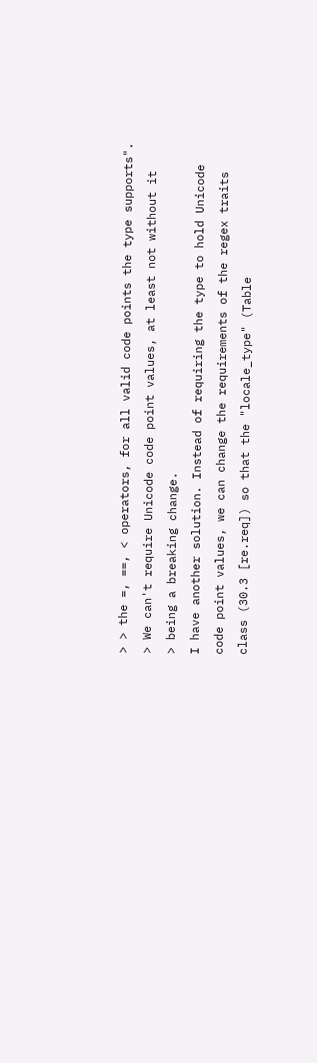> > the =, ==, < operators, for all valid code points the type supports".
> We can't require Unicode code point values, at least not without it
> being a breaking change.
I have another solution. Instead of requiring the type to hold Unicode
code point values, we can change the requirements of the regex traits
class (30.3 [re.req]) so that the "locale_type" (Table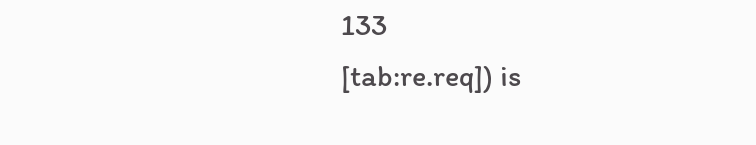133
[tab:re.req]) is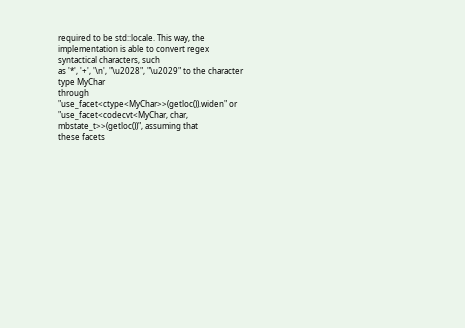required to be std::locale. This way, the
implementation is able to convert regex syntactical characters, such
as '*', '+', '\n', "\u2028", "\u2029" to the character type MyChar
through "use_facet<ctype<MyChar>>(getloc()).widen" or
"use_facet<codecvt<MyChar, char, mbstate_t>>(getloc())", assuming that
these facets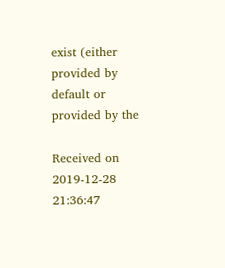exist (either provided by default or provided by the

Received on 2019-12-28 21:36:47